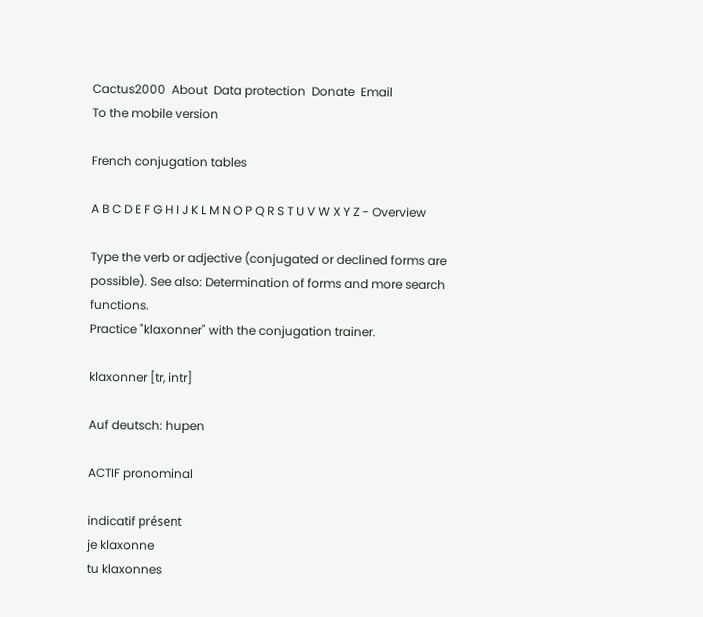Cactus2000  About  Data protection  Donate  Email
To the mobile version

French conjugation tables

A B C D E F G H I J K L M N O P Q R S T U V W X Y Z - Overview

Type the verb or adjective (conjugated or declined forms are possible). See also: Determination of forms and more search functions.
Practice "klaxonner" with the conjugation trainer.

klaxonner [tr, intr]

Auf deutsch: hupen

ACTIF pronominal

indicatif présent
je klaxonne
tu klaxonnes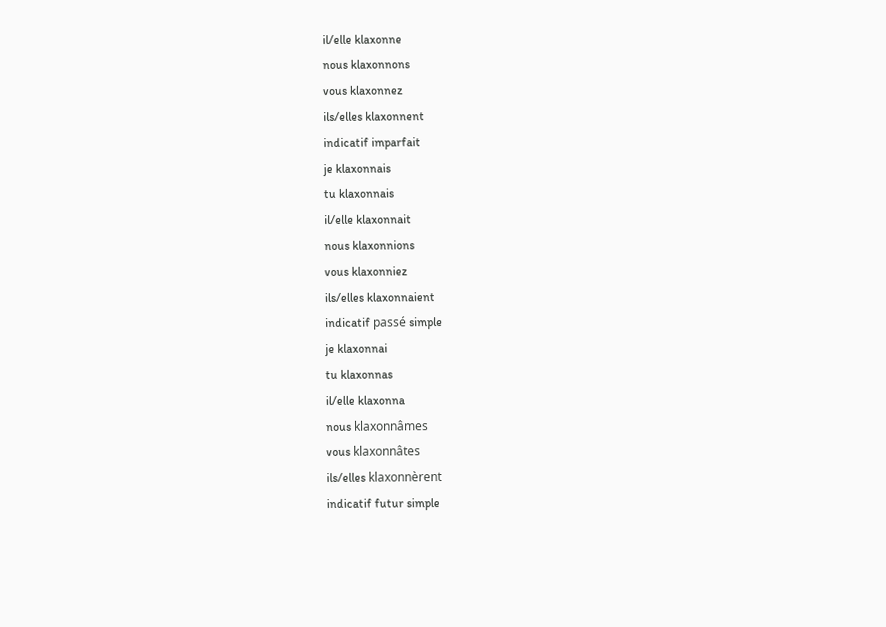il/elle klaxonne
nous klaxonnons
vous klaxonnez
ils/elles klaxonnent
indicatif imparfait
je klaxonnais
tu klaxonnais
il/elle klaxonnait
nous klaxonnions
vous klaxonniez
ils/elles klaxonnaient
indicatif passé simple
je klaxonnai
tu klaxonnas
il/elle klaxonna
nous klaxonnâmes
vous klaxonnâtes
ils/elles klaxonnèrent
indicatif futur simple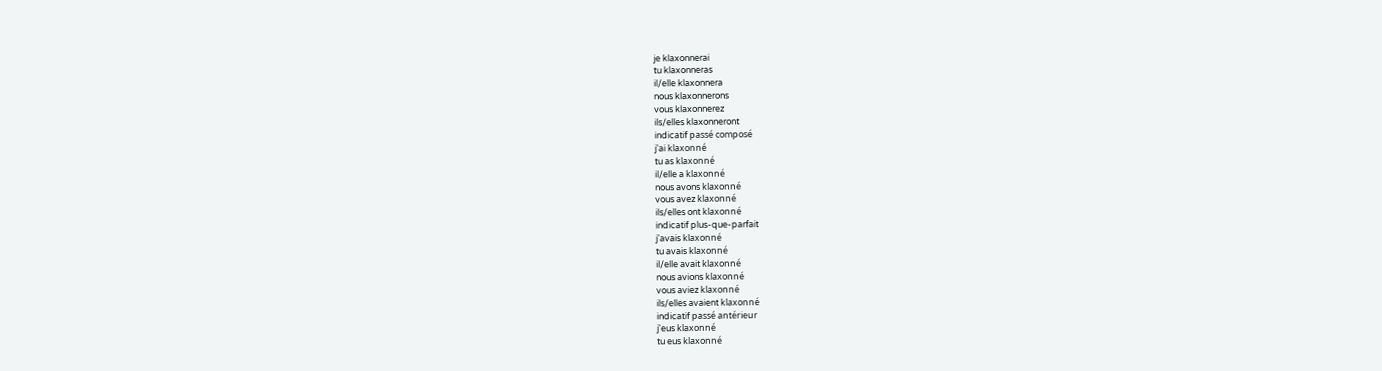je klaxonnerai
tu klaxonneras
il/elle klaxonnera
nous klaxonnerons
vous klaxonnerez
ils/elles klaxonneront
indicatif passé composé
j'ai klaxonné
tu as klaxonné
il/elle a klaxonné
nous avons klaxonné
vous avez klaxonné
ils/elles ont klaxonné
indicatif plus-que-parfait
j'avais klaxonné
tu avais klaxonné
il/elle avait klaxonné
nous avions klaxonné
vous aviez klaxonné
ils/elles avaient klaxonné
indicatif passé antérieur
j'eus klaxonné
tu eus klaxonné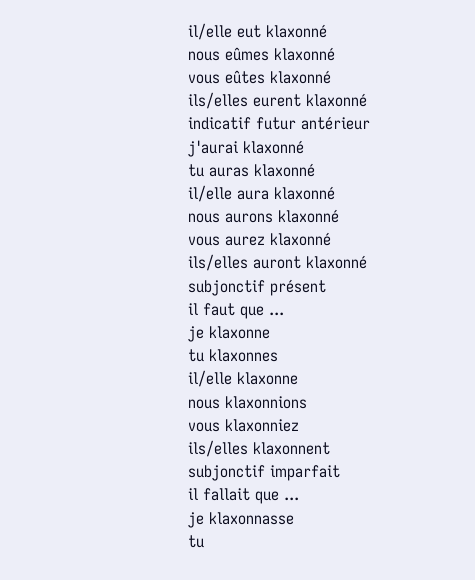il/elle eut klaxonné
nous eûmes klaxonné
vous eûtes klaxonné
ils/elles eurent klaxonné
indicatif futur antérieur
j'aurai klaxonné
tu auras klaxonné
il/elle aura klaxonné
nous aurons klaxonné
vous aurez klaxonné
ils/elles auront klaxonné
subjonctif présent
il faut que ...
je klaxonne
tu klaxonnes
il/elle klaxonne
nous klaxonnions
vous klaxonniez
ils/elles klaxonnent
subjonctif imparfait
il fallait que ...
je klaxonnasse
tu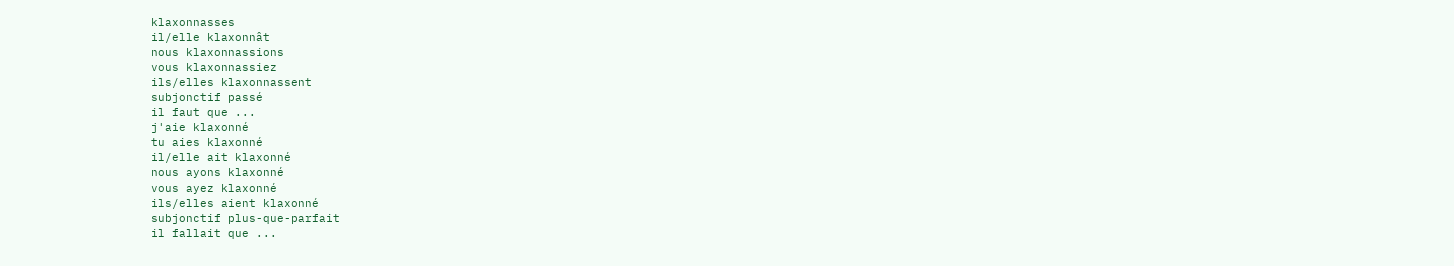klaxonnasses
il/elle klaxonnât
nous klaxonnassions
vous klaxonnassiez
ils/elles klaxonnassent
subjonctif passé
il faut que ...
j'aie klaxonné
tu aies klaxonné
il/elle ait klaxonné
nous ayons klaxonné
vous ayez klaxonné
ils/elles aient klaxonné
subjonctif plus-que-parfait
il fallait que ...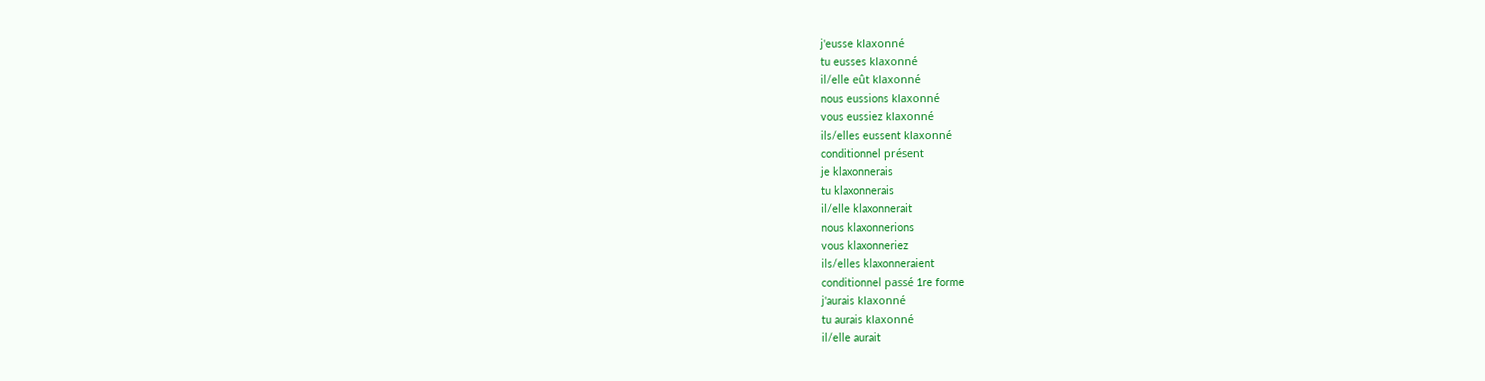j'eusse klaxonné
tu eusses klaxonné
il/elle eût klaxonné
nous eussions klaxonné
vous eussiez klaxonné
ils/elles eussent klaxonné
conditionnel présent
je klaxonnerais
tu klaxonnerais
il/elle klaxonnerait
nous klaxonnerions
vous klaxonneriez
ils/elles klaxonneraient
conditionnel passé 1re forme
j'aurais klaxonné
tu aurais klaxonné
il/elle aurait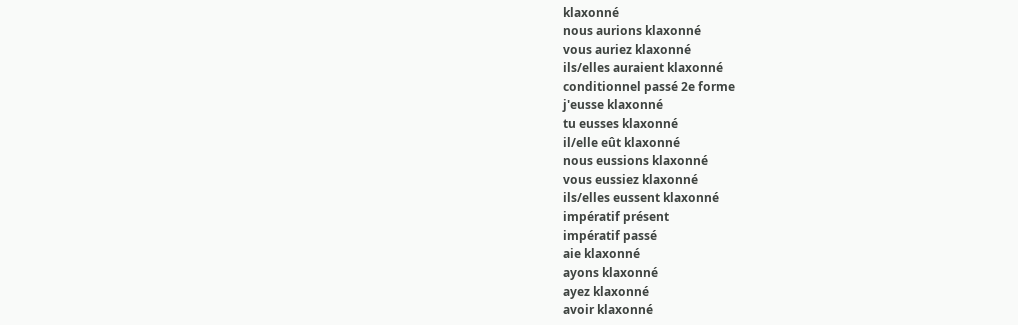klaxonné
nous aurions klaxonné
vous auriez klaxonné
ils/elles auraient klaxonné
conditionnel passé 2e forme
j'eusse klaxonné
tu eusses klaxonné
il/elle eût klaxonné
nous eussions klaxonné
vous eussiez klaxonné
ils/elles eussent klaxonné
impératif présent
impératif passé
aie klaxonné
ayons klaxonné
ayez klaxonné
avoir klaxonné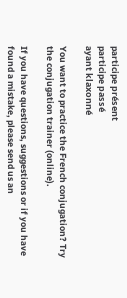participe présent
participe passé
ayant klaxonné

You want to practice the French conjugation? Try the conjugation trainer (online).

If you have questions, suggestions or if you have found a mistake, please send us an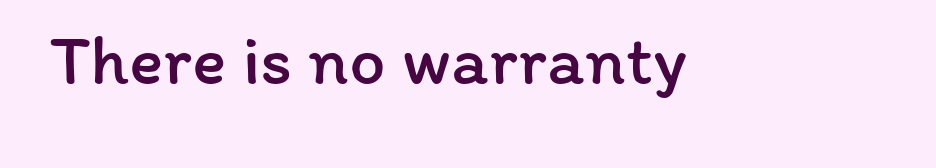There is no warranty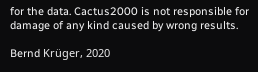for the data. Cactus2000 is not responsible for damage of any kind caused by wrong results.

Bernd Krüger, 2020